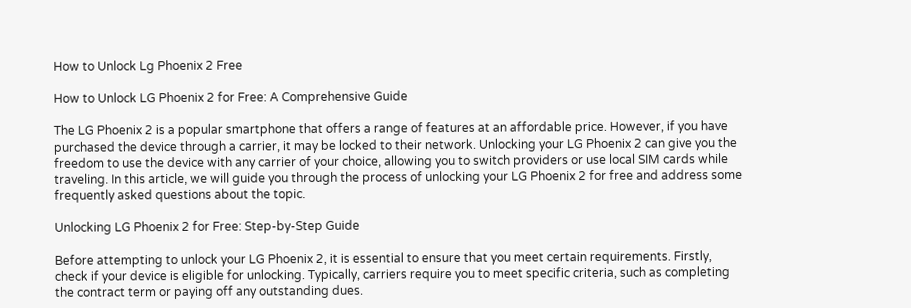How to Unlock Lg Phoenix 2 Free

How to Unlock LG Phoenix 2 for Free: A Comprehensive Guide

The LG Phoenix 2 is a popular smartphone that offers a range of features at an affordable price. However, if you have purchased the device through a carrier, it may be locked to their network. Unlocking your LG Phoenix 2 can give you the freedom to use the device with any carrier of your choice, allowing you to switch providers or use local SIM cards while traveling. In this article, we will guide you through the process of unlocking your LG Phoenix 2 for free and address some frequently asked questions about the topic.

Unlocking LG Phoenix 2 for Free: Step-by-Step Guide

Before attempting to unlock your LG Phoenix 2, it is essential to ensure that you meet certain requirements. Firstly, check if your device is eligible for unlocking. Typically, carriers require you to meet specific criteria, such as completing the contract term or paying off any outstanding dues.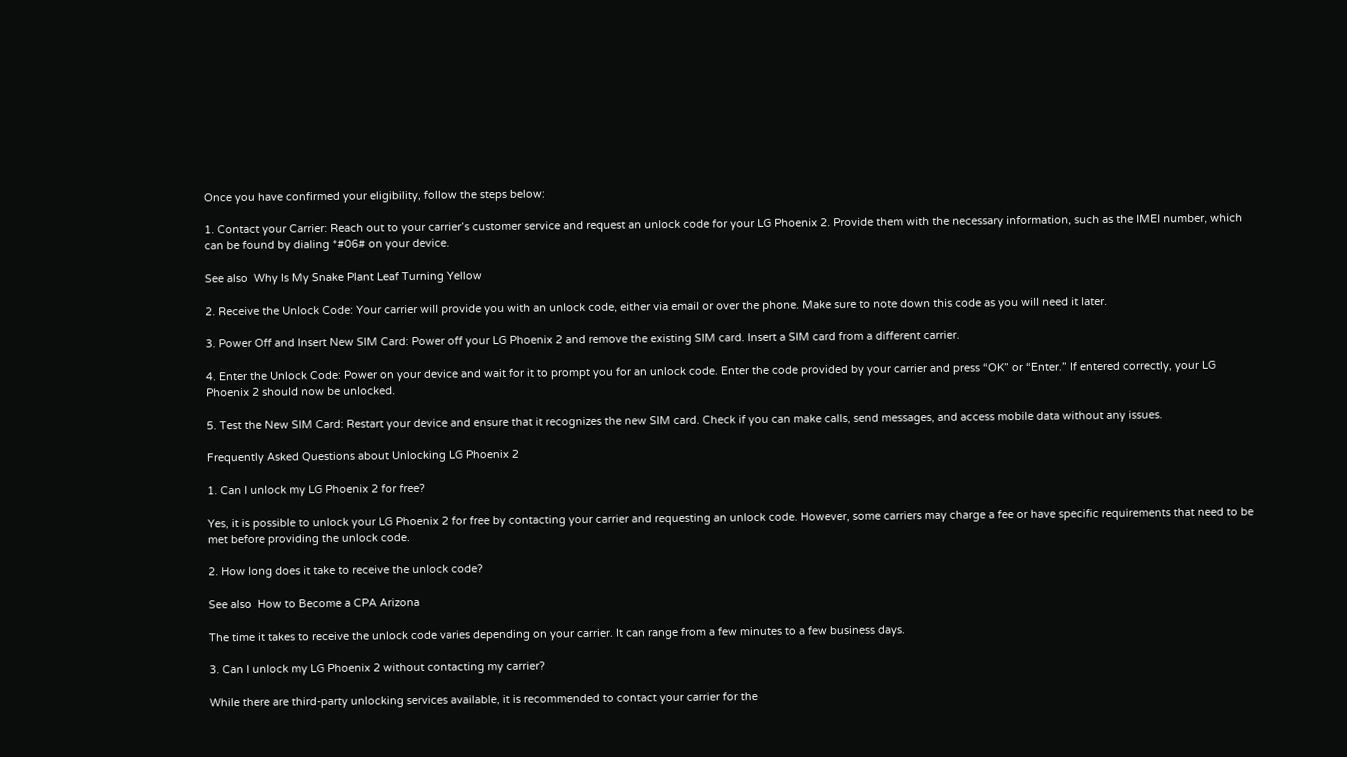Once you have confirmed your eligibility, follow the steps below:

1. Contact your Carrier: Reach out to your carrier’s customer service and request an unlock code for your LG Phoenix 2. Provide them with the necessary information, such as the IMEI number, which can be found by dialing *#06# on your device.

See also  Why Is My Snake Plant Leaf Turning Yellow

2. Receive the Unlock Code: Your carrier will provide you with an unlock code, either via email or over the phone. Make sure to note down this code as you will need it later.

3. Power Off and Insert New SIM Card: Power off your LG Phoenix 2 and remove the existing SIM card. Insert a SIM card from a different carrier.

4. Enter the Unlock Code: Power on your device and wait for it to prompt you for an unlock code. Enter the code provided by your carrier and press “OK” or “Enter.” If entered correctly, your LG Phoenix 2 should now be unlocked.

5. Test the New SIM Card: Restart your device and ensure that it recognizes the new SIM card. Check if you can make calls, send messages, and access mobile data without any issues.

Frequently Asked Questions about Unlocking LG Phoenix 2

1. Can I unlock my LG Phoenix 2 for free?

Yes, it is possible to unlock your LG Phoenix 2 for free by contacting your carrier and requesting an unlock code. However, some carriers may charge a fee or have specific requirements that need to be met before providing the unlock code.

2. How long does it take to receive the unlock code?

See also  How to Become a CPA Arizona

The time it takes to receive the unlock code varies depending on your carrier. It can range from a few minutes to a few business days.

3. Can I unlock my LG Phoenix 2 without contacting my carrier?

While there are third-party unlocking services available, it is recommended to contact your carrier for the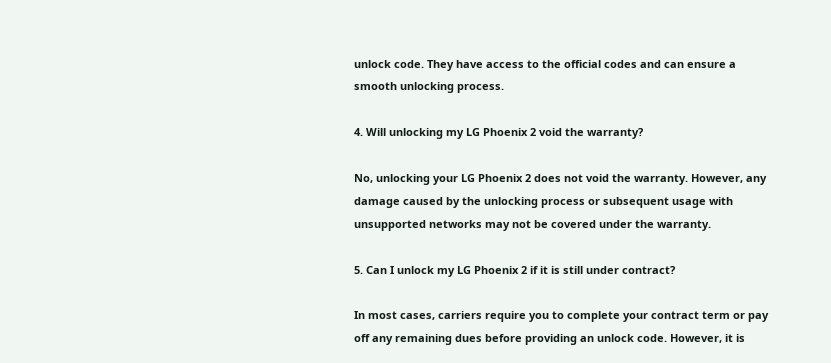unlock code. They have access to the official codes and can ensure a smooth unlocking process.

4. Will unlocking my LG Phoenix 2 void the warranty?

No, unlocking your LG Phoenix 2 does not void the warranty. However, any damage caused by the unlocking process or subsequent usage with unsupported networks may not be covered under the warranty.

5. Can I unlock my LG Phoenix 2 if it is still under contract?

In most cases, carriers require you to complete your contract term or pay off any remaining dues before providing an unlock code. However, it is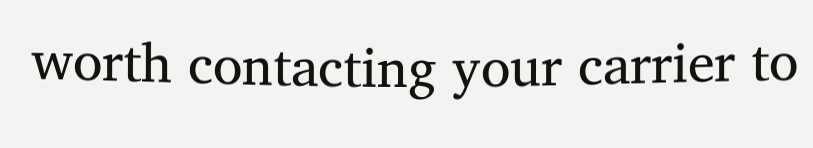worth contacting your carrier to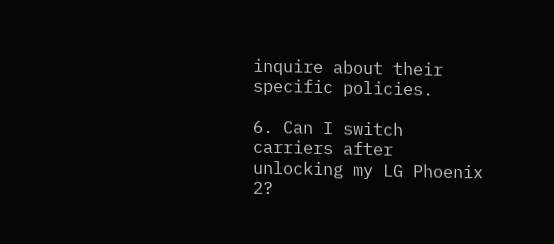inquire about their specific policies.

6. Can I switch carriers after unlocking my LG Phoenix 2?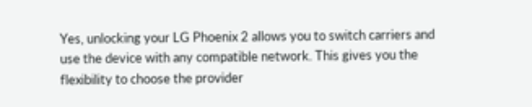Yes, unlocking your LG Phoenix 2 allows you to switch carriers and use the device with any compatible network. This gives you the flexibility to choose the provider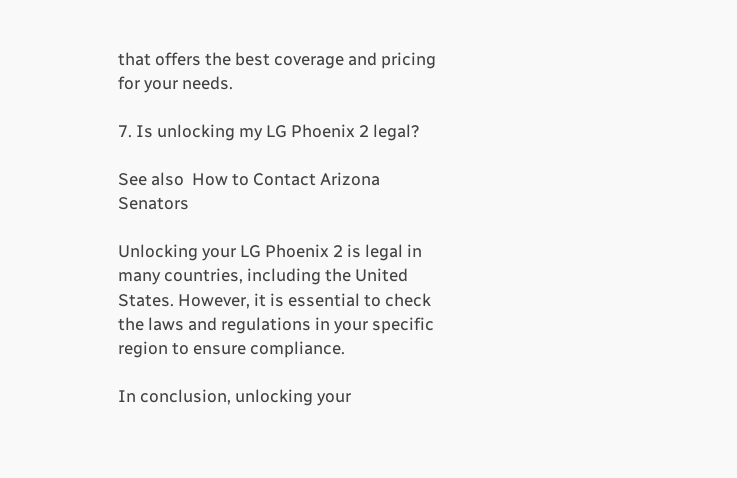that offers the best coverage and pricing for your needs.

7. Is unlocking my LG Phoenix 2 legal?

See also  How to Contact Arizona Senators

Unlocking your LG Phoenix 2 is legal in many countries, including the United States. However, it is essential to check the laws and regulations in your specific region to ensure compliance.

In conclusion, unlocking your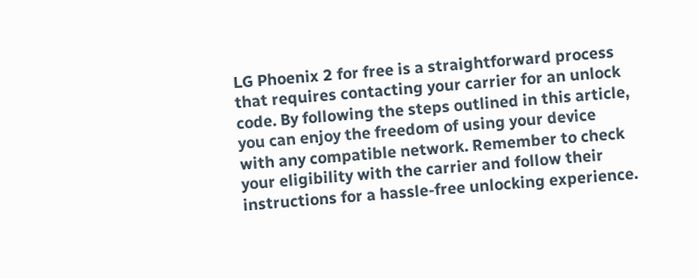LG Phoenix 2 for free is a straightforward process that requires contacting your carrier for an unlock code. By following the steps outlined in this article, you can enjoy the freedom of using your device with any compatible network. Remember to check your eligibility with the carrier and follow their instructions for a hassle-free unlocking experience.